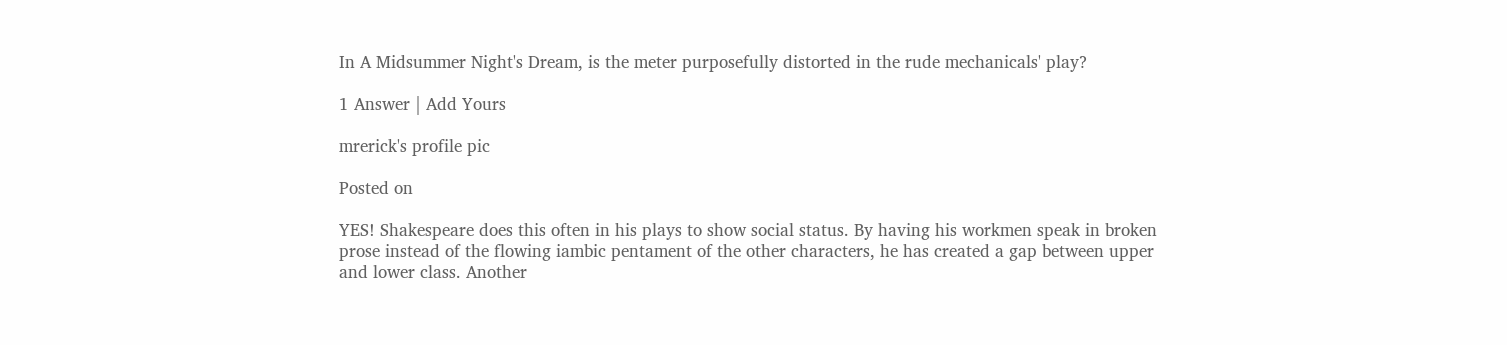In A Midsummer Night's Dream, is the meter purposefully distorted in the rude mechanicals' play?

1 Answer | Add Yours

mrerick's profile pic

Posted on

YES! Shakespeare does this often in his plays to show social status. By having his workmen speak in broken prose instead of the flowing iambic pentament of the other characters, he has created a gap between upper and lower class. Another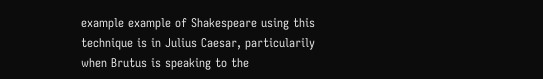example example of Shakespeare using this technique is in Julius Caesar, particularily when Brutus is speaking to the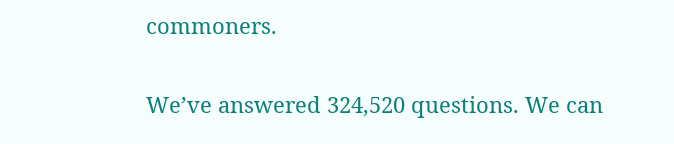commoners.

We’ve answered 324,520 questions. We can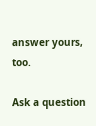answer yours, too.

Ask a question